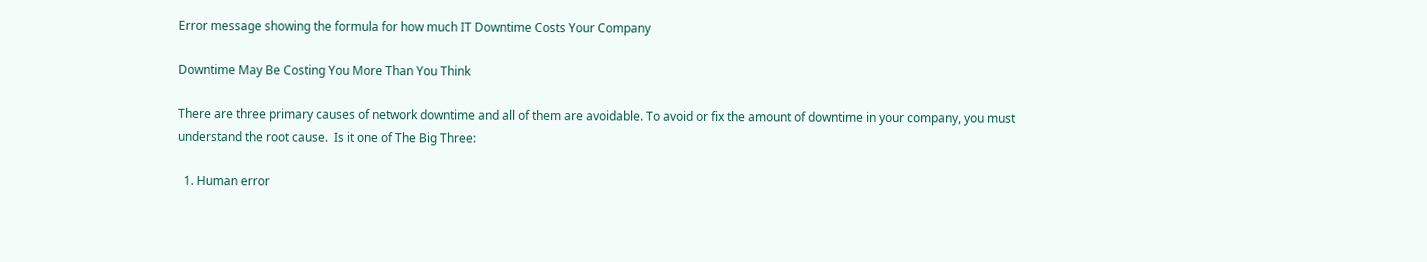Error message showing the formula for how much IT Downtime Costs Your Company

Downtime May Be Costing You More Than You Think

There are three primary causes of network downtime and all of them are avoidable. To avoid or fix the amount of downtime in your company, you must understand the root cause.  Is it one of The Big Three:

  1. Human error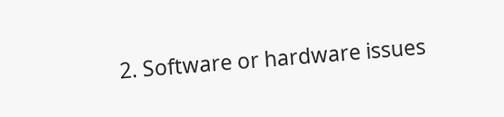2. Software or hardware issues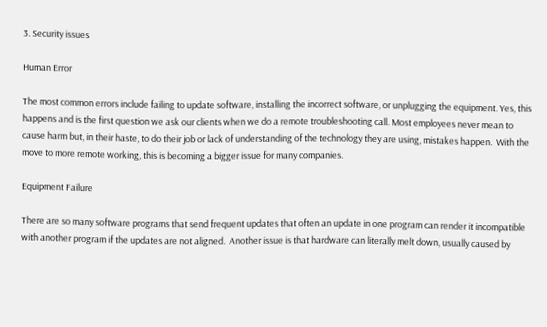3. Security issues

Human Error

The most common errors include failing to update software, installing the incorrect software, or unplugging the equipment. Yes, this happens and is the first question we ask our clients when we do a remote troubleshooting call. Most employees never mean to cause harm but, in their haste, to do their job or lack of understanding of the technology they are using, mistakes happen.  With the move to more remote working, this is becoming a bigger issue for many companies.

Equipment Failure

There are so many software programs that send frequent updates that often an update in one program can render it incompatible with another program if the updates are not aligned.  Another issue is that hardware can literally melt down, usually caused by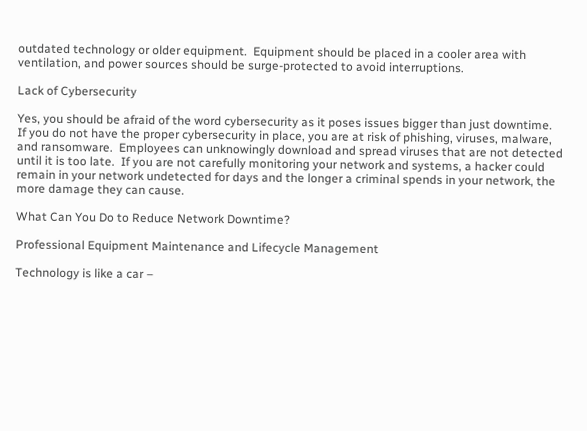outdated technology or older equipment.  Equipment should be placed in a cooler area with ventilation, and power sources should be surge-protected to avoid interruptions.

Lack of Cybersecurity

Yes, you should be afraid of the word cybersecurity as it poses issues bigger than just downtime.  If you do not have the proper cybersecurity in place, you are at risk of phishing, viruses, malware, and ransomware.  Employees can unknowingly download and spread viruses that are not detected until it is too late.  If you are not carefully monitoring your network and systems, a hacker could remain in your network undetected for days and the longer a criminal spends in your network, the more damage they can cause.

What Can You Do to Reduce Network Downtime?

Professional Equipment Maintenance and Lifecycle Management

Technology is like a car –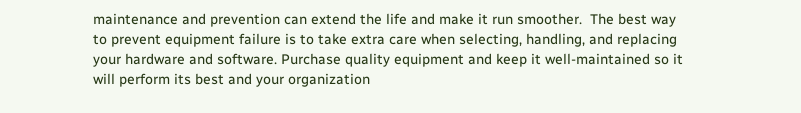maintenance and prevention can extend the life and make it run smoother.  The best way to prevent equipment failure is to take extra care when selecting, handling, and replacing your hardware and software. Purchase quality equipment and keep it well-maintained so it will perform its best and your organization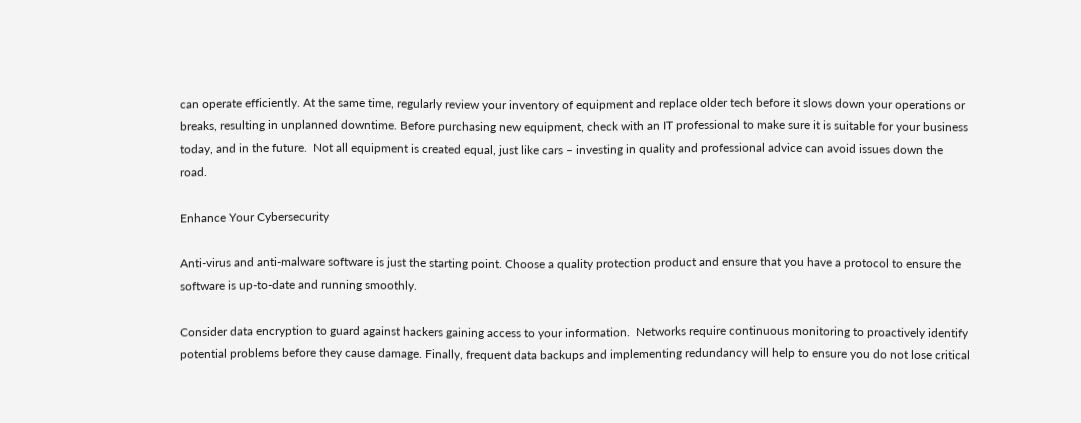can operate efficiently. At the same time, regularly review your inventory of equipment and replace older tech before it slows down your operations or breaks, resulting in unplanned downtime. Before purchasing new equipment, check with an IT professional to make sure it is suitable for your business today, and in the future.  Not all equipment is created equal, just like cars – investing in quality and professional advice can avoid issues down the road.

Enhance Your Cybersecurity

Anti-virus and anti-malware software is just the starting point. Choose a quality protection product and ensure that you have a protocol to ensure the software is up-to-date and running smoothly.

Consider data encryption to guard against hackers gaining access to your information.  Networks require continuous monitoring to proactively identify potential problems before they cause damage. Finally, frequent data backups and implementing redundancy will help to ensure you do not lose critical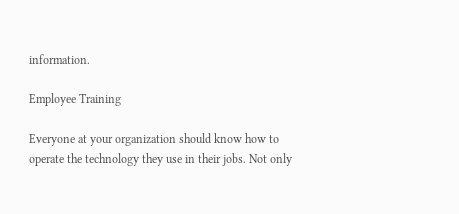information.

Employee Training

Everyone at your organization should know how to operate the technology they use in their jobs. Not only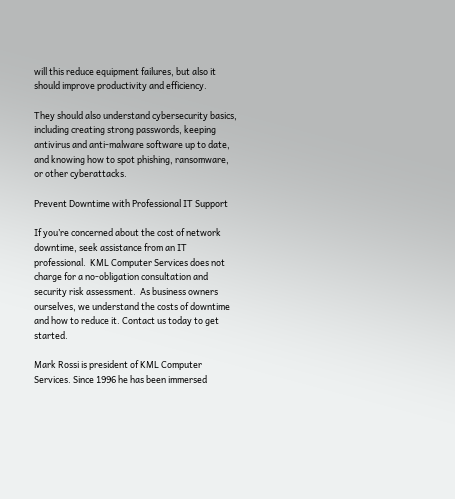will this reduce equipment failures, but also it should improve productivity and efficiency.

They should also understand cybersecurity basics, including creating strong passwords, keeping antivirus and anti-malware software up to date, and knowing how to spot phishing, ransomware, or other cyberattacks.

Prevent Downtime with Professional IT Support

If you’re concerned about the cost of network downtime, seek assistance from an IT professional.  KML Computer Services does not charge for a no-obligation consultation and security risk assessment.  As business owners ourselves, we understand the costs of downtime and how to reduce it. Contact us today to get started.

Mark Rossi is president of KML Computer Services. Since 1996 he has been immersed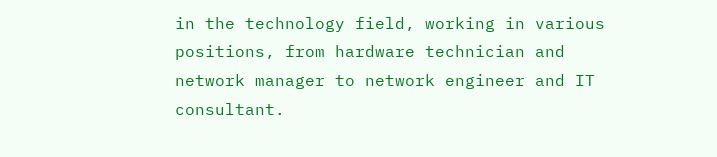in the technology field, working in various positions, from hardware technician and network manager to network engineer and IT consultant.